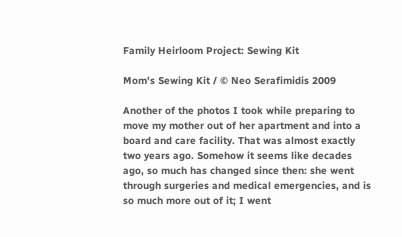Family Heirloom Project: Sewing Kit

Mom's Sewing Kit / © Neo Serafimidis 2009

Another of the photos I took while preparing to move my mother out of her apartment and into a board and care facility. That was almost exactly two years ago. Somehow it seems like decades ago, so much has changed since then: she went through surgeries and medical emergencies, and is so much more out of it; I went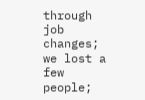through job changes; we lost a few people;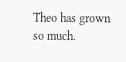Theo has grown so much.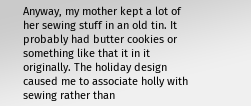Anyway, my mother kept a lot of her sewing stuff in an old tin. It probably had butter cookies or something like that it in it originally. The holiday design caused me to associate holly with sewing rather than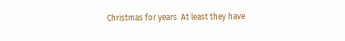Christmas for years. At least they have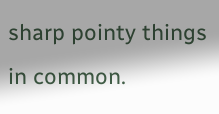sharp pointy things in common.